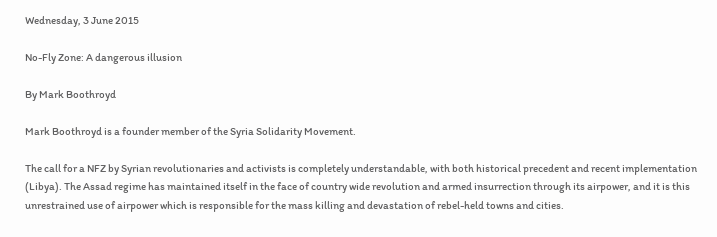Wednesday, 3 June 2015

No-Fly Zone: A dangerous illusion

By Mark Boothroyd

Mark Boothroyd is a founder member of the Syria Solidarity Movement.

The call for a NFZ by Syrian revolutionaries and activists is completely understandable, with both historical precedent and recent implementation (Libya). The Assad regime has maintained itself in the face of country wide revolution and armed insurrection through its airpower, and it is this unrestrained use of airpower which is responsible for the mass killing and devastation of rebel-held towns and cities.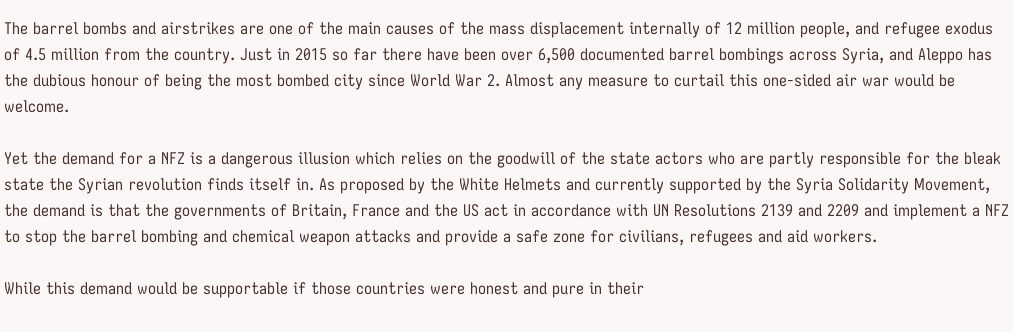The barrel bombs and airstrikes are one of the main causes of the mass displacement internally of 12 million people, and refugee exodus of 4.5 million from the country. Just in 2015 so far there have been over 6,500 documented barrel bombings across Syria, and Aleppo has the dubious honour of being the most bombed city since World War 2. Almost any measure to curtail this one-sided air war would be welcome.

Yet the demand for a NFZ is a dangerous illusion which relies on the goodwill of the state actors who are partly responsible for the bleak state the Syrian revolution finds itself in. As proposed by the White Helmets and currently supported by the Syria Solidarity Movement, the demand is that the governments of Britain, France and the US act in accordance with UN Resolutions 2139 and 2209 and implement a NFZ to stop the barrel bombing and chemical weapon attacks and provide a safe zone for civilians, refugees and aid workers.

While this demand would be supportable if those countries were honest and pure in their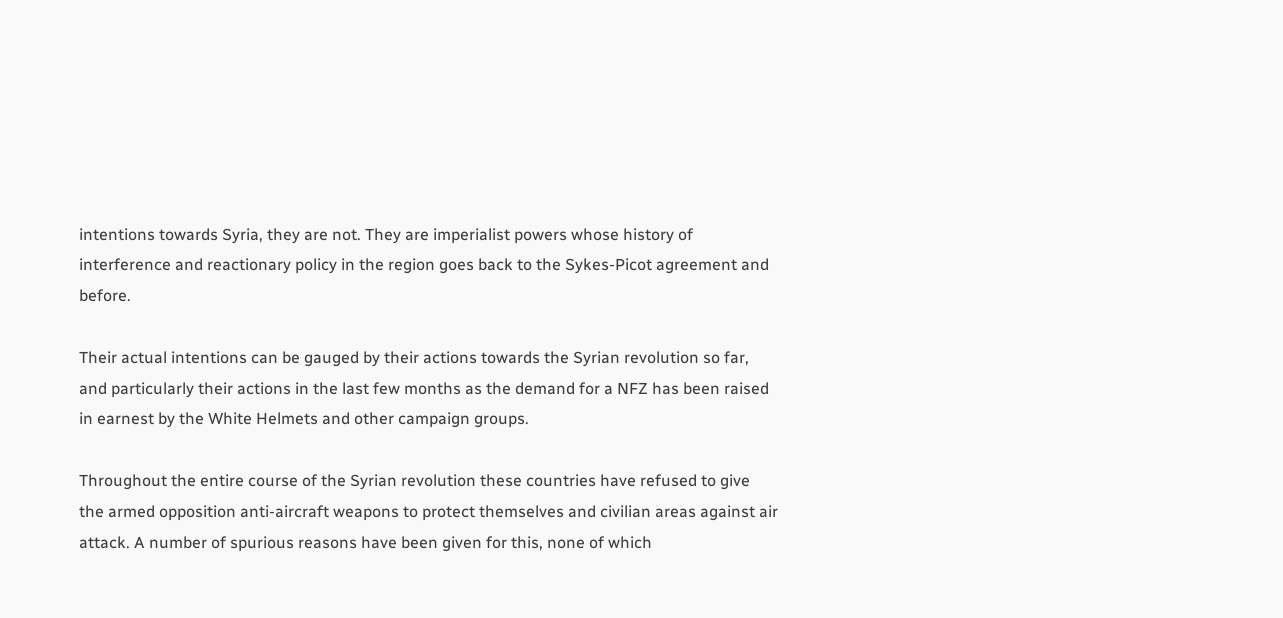intentions towards Syria, they are not. They are imperialist powers whose history of interference and reactionary policy in the region goes back to the Sykes-Picot agreement and before.

Their actual intentions can be gauged by their actions towards the Syrian revolution so far, and particularly their actions in the last few months as the demand for a NFZ has been raised in earnest by the White Helmets and other campaign groups.

Throughout the entire course of the Syrian revolution these countries have refused to give the armed opposition anti-aircraft weapons to protect themselves and civilian areas against air attack. A number of spurious reasons have been given for this, none of which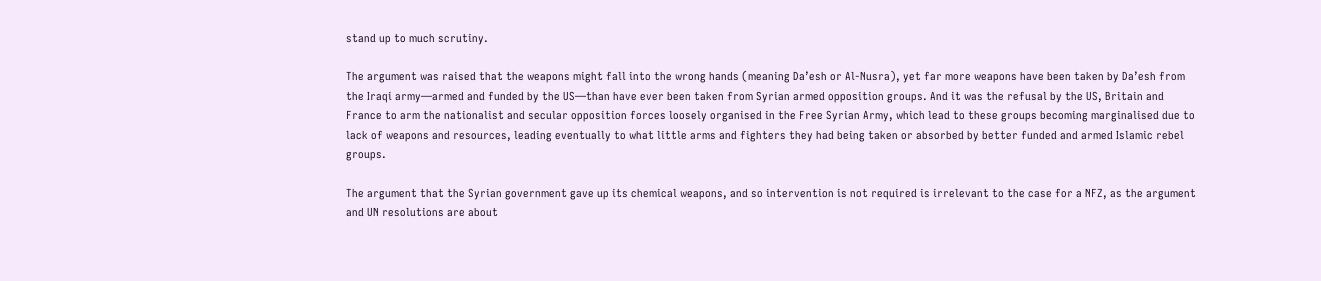stand up to much scrutiny.

The argument was raised that the weapons might fall into the wrong hands (meaning Da’esh or Al-Nusra), yet far more weapons have been taken by Da’esh from the Iraqi army—armed and funded by the US—than have ever been taken from Syrian armed opposition groups. And it was the refusal by the US, Britain and France to arm the nationalist and secular opposition forces loosely organised in the Free Syrian Army, which lead to these groups becoming marginalised due to lack of weapons and resources, leading eventually to what little arms and fighters they had being taken or absorbed by better funded and armed Islamic rebel groups.

The argument that the Syrian government gave up its chemical weapons, and so intervention is not required is irrelevant to the case for a NFZ, as the argument and UN resolutions are about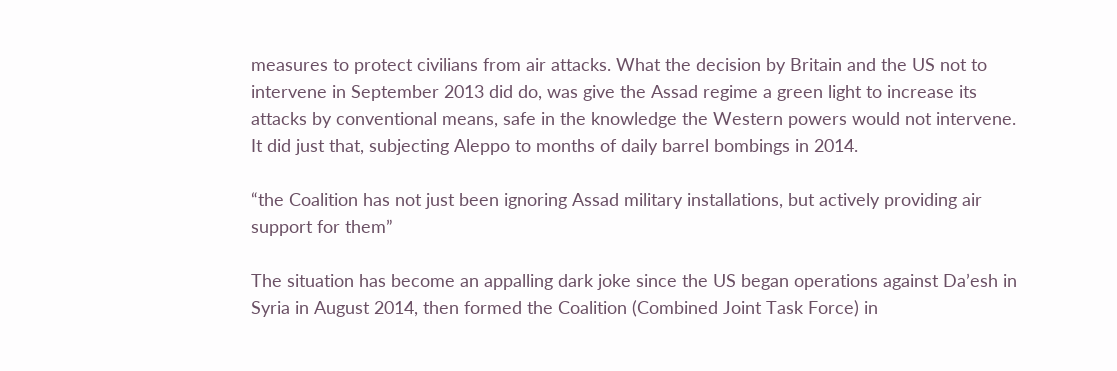measures to protect civilians from air attacks. What the decision by Britain and the US not to intervene in September 2013 did do, was give the Assad regime a green light to increase its attacks by conventional means, safe in the knowledge the Western powers would not intervene. It did just that, subjecting Aleppo to months of daily barrel bombings in 2014.

“the Coalition has not just been ignoring Assad military installations, but actively providing air support for them”

The situation has become an appalling dark joke since the US began operations against Da’esh in Syria in August 2014, then formed the Coalition (Combined Joint Task Force) in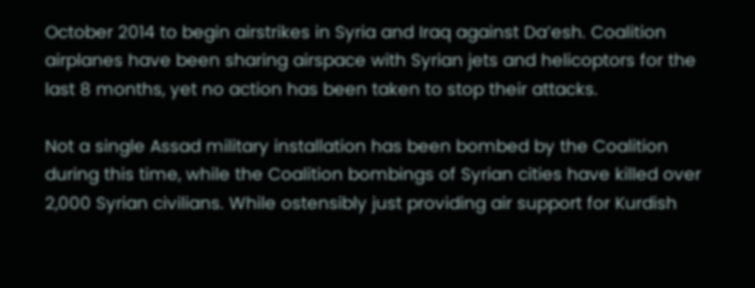October 2014 to begin airstrikes in Syria and Iraq against Da’esh. Coalition airplanes have been sharing airspace with Syrian jets and helicoptors for the last 8 months, yet no action has been taken to stop their attacks.

Not a single Assad military installation has been bombed by the Coalition during this time, while the Coalition bombings of Syrian cities have killed over 2,000 Syrian civilians. While ostensibly just providing air support for Kurdish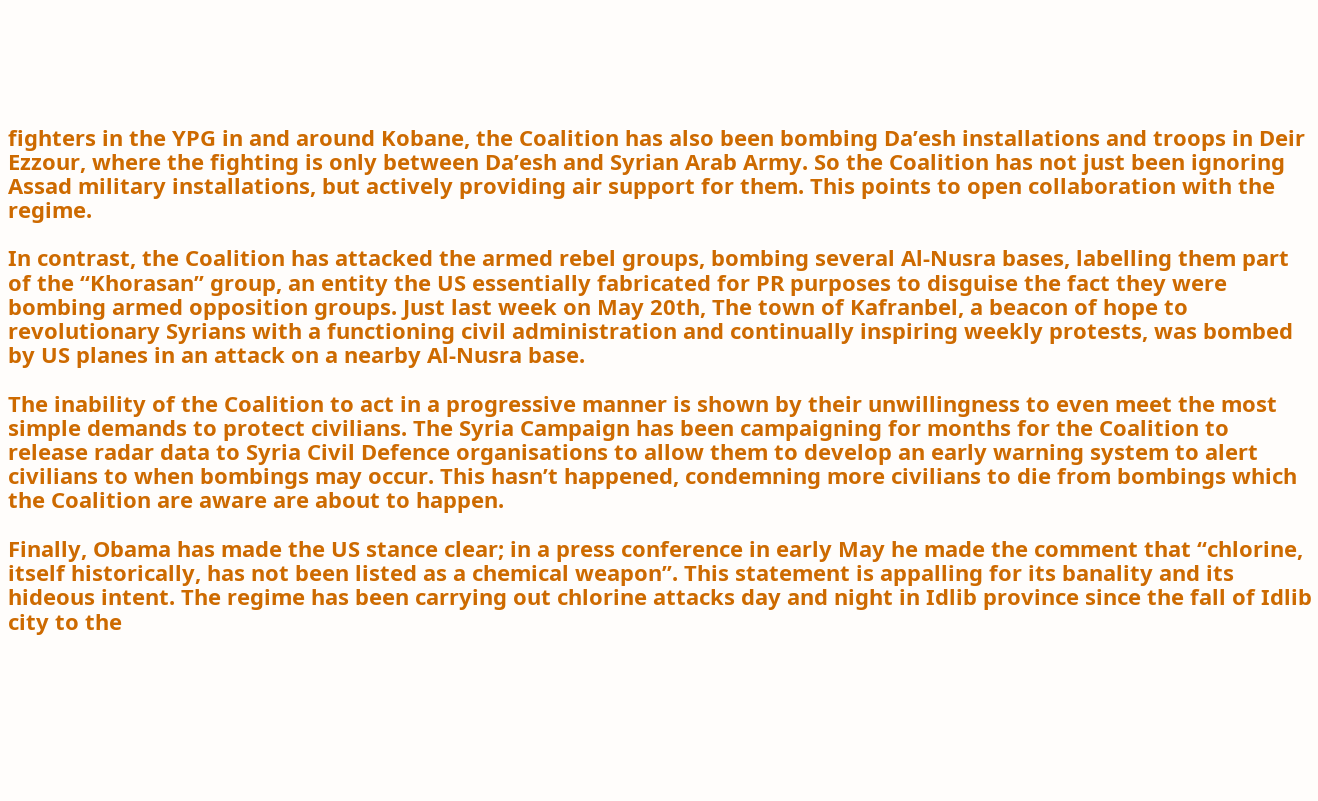fighters in the YPG in and around Kobane, the Coalition has also been bombing Da’esh installations and troops in Deir Ezzour, where the fighting is only between Da’esh and Syrian Arab Army. So the Coalition has not just been ignoring Assad military installations, but actively providing air support for them. This points to open collaboration with the regime.

In contrast, the Coalition has attacked the armed rebel groups, bombing several Al-Nusra bases, labelling them part of the “Khorasan” group, an entity the US essentially fabricated for PR purposes to disguise the fact they were bombing armed opposition groups. Just last week on May 20th, The town of Kafranbel, a beacon of hope to revolutionary Syrians with a functioning civil administration and continually inspiring weekly protests, was bombed by US planes in an attack on a nearby Al-Nusra base.

The inability of the Coalition to act in a progressive manner is shown by their unwillingness to even meet the most simple demands to protect civilians. The Syria Campaign has been campaigning for months for the Coalition to release radar data to Syria Civil Defence organisations to allow them to develop an early warning system to alert civilians to when bombings may occur. This hasn’t happened, condemning more civilians to die from bombings which the Coalition are aware are about to happen.

Finally, Obama has made the US stance clear; in a press conference in early May he made the comment that “chlorine, itself historically, has not been listed as a chemical weapon”. This statement is appalling for its banality and its hideous intent. The regime has been carrying out chlorine attacks day and night in Idlib province since the fall of Idlib city to the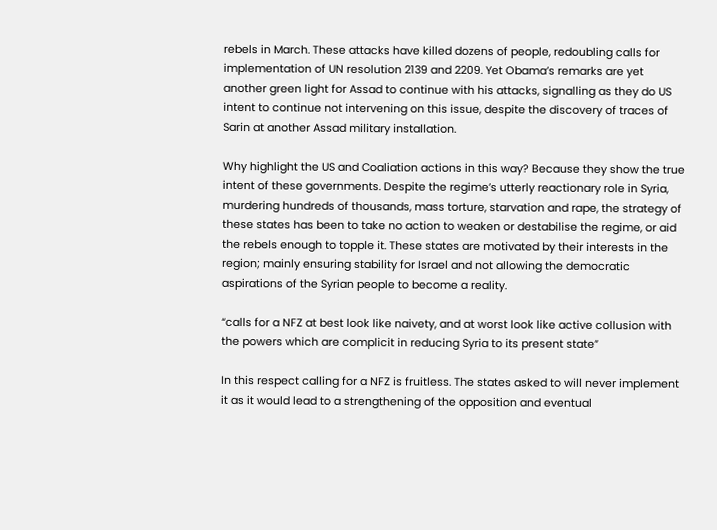rebels in March. These attacks have killed dozens of people, redoubling calls for implementation of UN resolution 2139 and 2209. Yet Obama’s remarks are yet another green light for Assad to continue with his attacks, signalling as they do US intent to continue not intervening on this issue, despite the discovery of traces of Sarin at another Assad military installation.

Why highlight the US and Coaliation actions in this way? Because they show the true intent of these governments. Despite the regime’s utterly reactionary role in Syria, murdering hundreds of thousands, mass torture, starvation and rape, the strategy of these states has been to take no action to weaken or destabilise the regime, or aid the rebels enough to topple it. These states are motivated by their interests in the region; mainly ensuring stability for Israel and not allowing the democratic aspirations of the Syrian people to become a reality.

“calls for a NFZ at best look like naivety, and at worst look like active collusion with the powers which are complicit in reducing Syria to its present state”

In this respect calling for a NFZ is fruitless. The states asked to will never implement it as it would lead to a strengthening of the opposition and eventual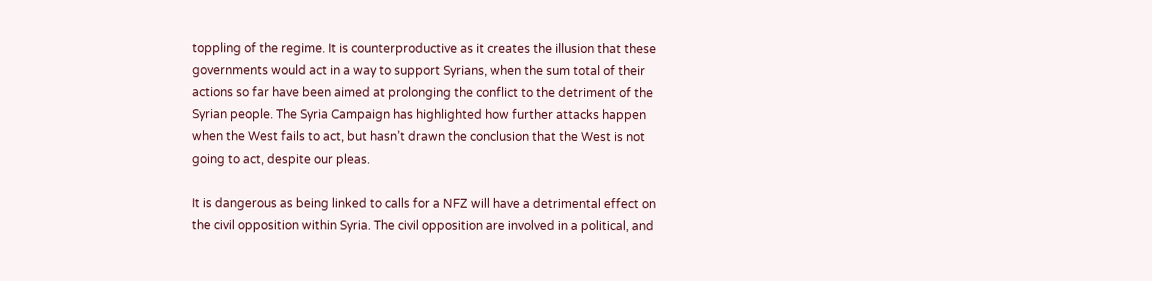toppling of the regime. It is counterproductive as it creates the illusion that these governments would act in a way to support Syrians, when the sum total of their actions so far have been aimed at prolonging the conflict to the detriment of the Syrian people. The Syria Campaign has highlighted how further attacks happen when the West fails to act, but hasn’t drawn the conclusion that the West is not going to act, despite our pleas.

It is dangerous as being linked to calls for a NFZ will have a detrimental effect on the civil opposition within Syria. The civil opposition are involved in a political, and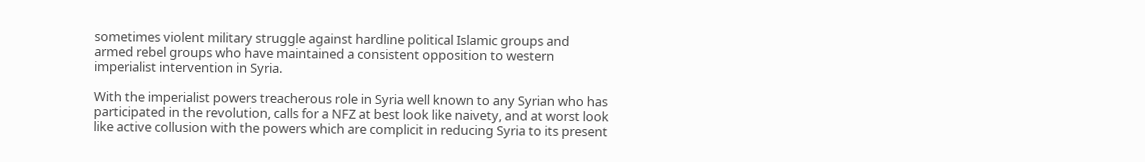sometimes violent military struggle against hardline political Islamic groups and armed rebel groups who have maintained a consistent opposition to western imperialist intervention in Syria.

With the imperialist powers treacherous role in Syria well known to any Syrian who has participated in the revolution, calls for a NFZ at best look like naivety, and at worst look like active collusion with the powers which are complicit in reducing Syria to its present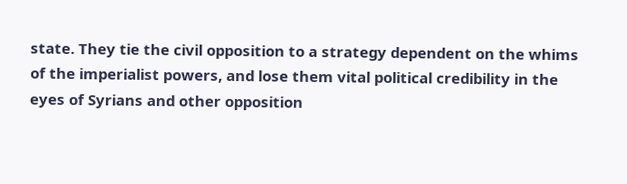state. They tie the civil opposition to a strategy dependent on the whims of the imperialist powers, and lose them vital political credibility in the eyes of Syrians and other opposition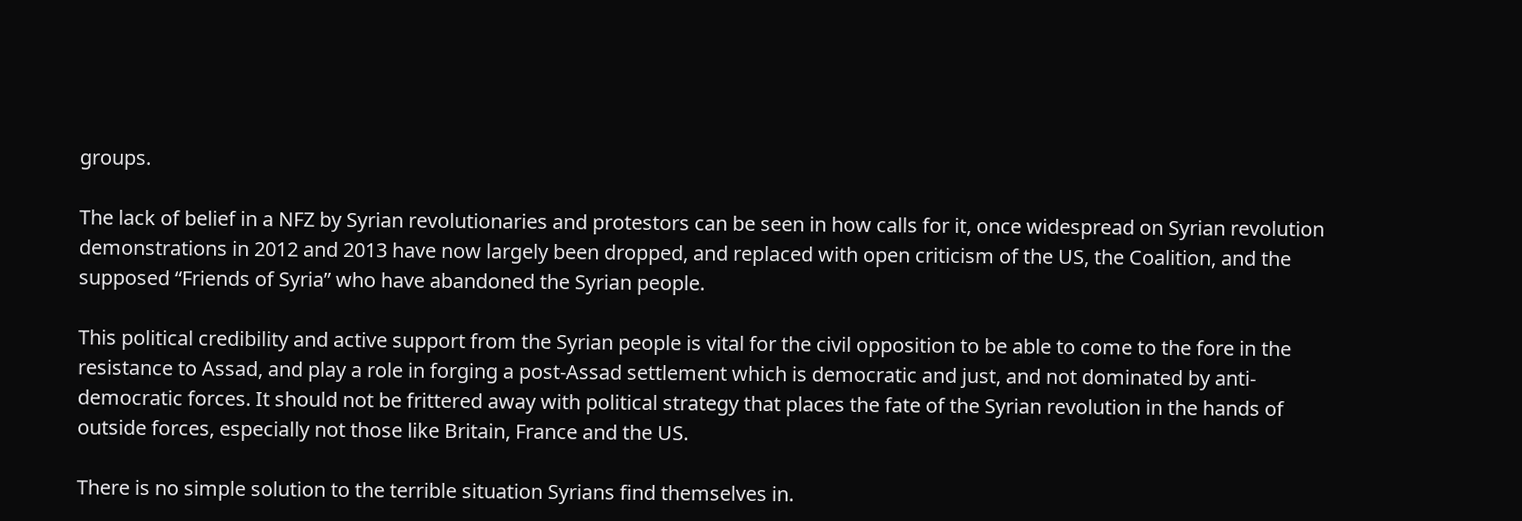groups.

The lack of belief in a NFZ by Syrian revolutionaries and protestors can be seen in how calls for it, once widespread on Syrian revolution demonstrations in 2012 and 2013 have now largely been dropped, and replaced with open criticism of the US, the Coalition, and the supposed “Friends of Syria” who have abandoned the Syrian people.

This political credibility and active support from the Syrian people is vital for the civil opposition to be able to come to the fore in the resistance to Assad, and play a role in forging a post-Assad settlement which is democratic and just, and not dominated by anti-democratic forces. It should not be frittered away with political strategy that places the fate of the Syrian revolution in the hands of outside forces, especially not those like Britain, France and the US.

There is no simple solution to the terrible situation Syrians find themselves in.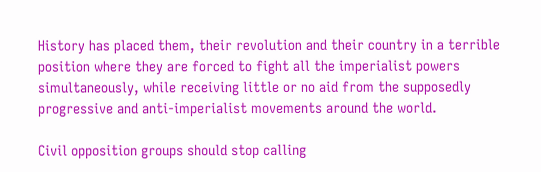History has placed them, their revolution and their country in a terrible position where they are forced to fight all the imperialist powers simultaneously, while receiving little or no aid from the supposedly progressive and anti-imperialist movements around the world.

Civil opposition groups should stop calling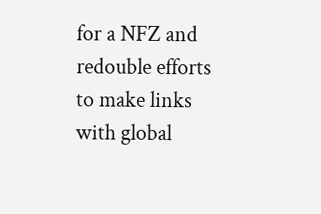for a NFZ and redouble efforts to make links with global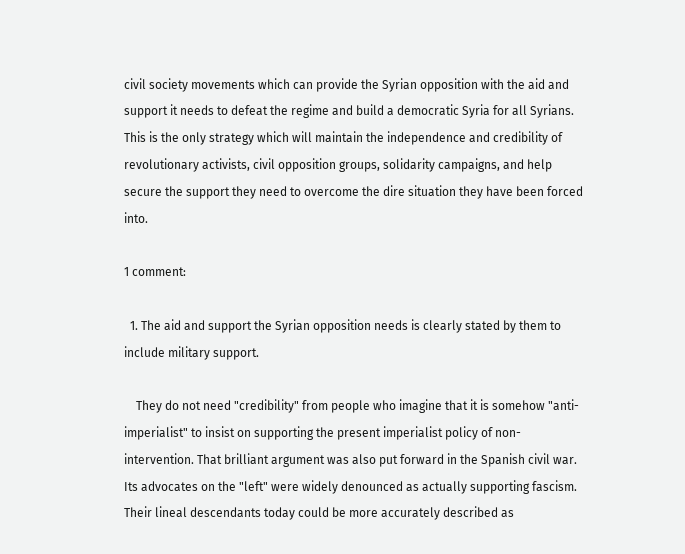civil society movements which can provide the Syrian opposition with the aid and support it needs to defeat the regime and build a democratic Syria for all Syrians. This is the only strategy which will maintain the independence and credibility of revolutionary activists, civil opposition groups, solidarity campaigns, and help secure the support they need to overcome the dire situation they have been forced into.

1 comment:

  1. The aid and support the Syrian opposition needs is clearly stated by them to include military support.

    They do not need "credibility" from people who imagine that it is somehow "anti-imperialist" to insist on supporting the present imperialist policy of non-intervention. That brilliant argument was also put forward in the Spanish civil war. Its advocates on the "left" were widely denounced as actually supporting fascism. Their lineal descendants today could be more accurately described as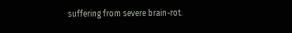suffering from severe brain-rot.